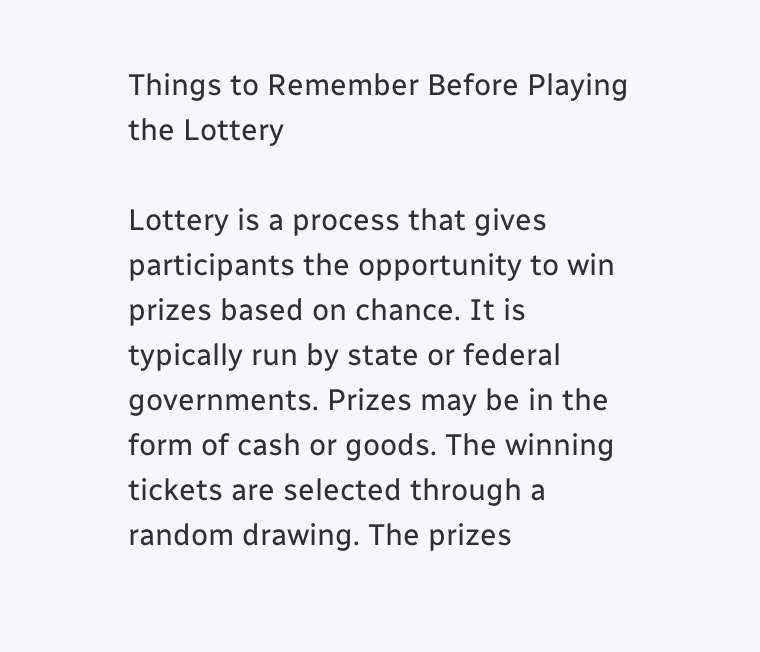Things to Remember Before Playing the Lottery

Lottery is a process that gives participants the opportunity to win prizes based on chance. It is typically run by state or federal governments. Prizes may be in the form of cash or goods. The winning tickets are selected through a random drawing. The prizes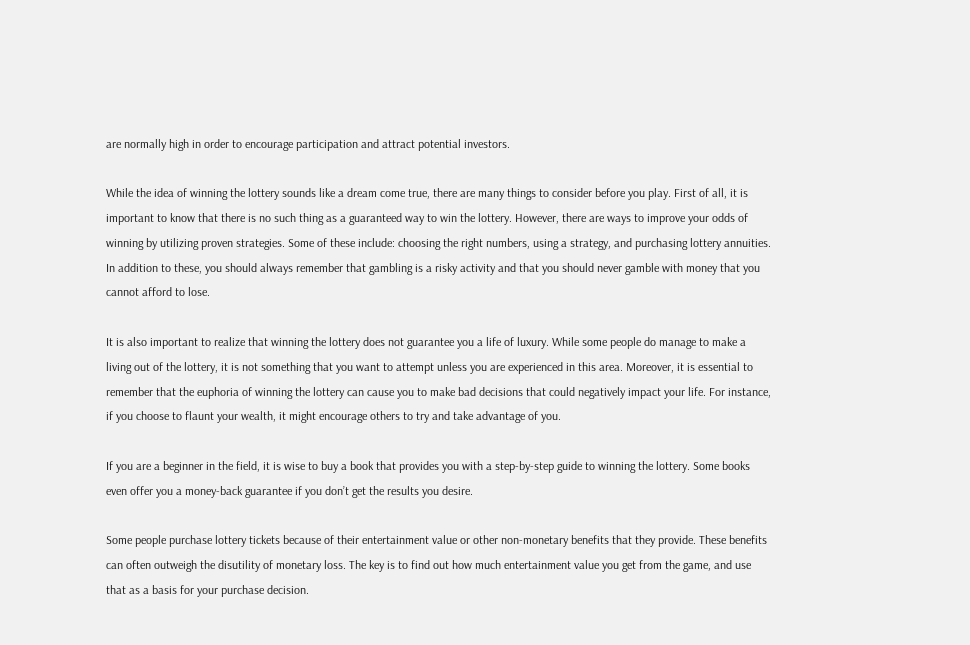are normally high in order to encourage participation and attract potential investors.

While the idea of winning the lottery sounds like a dream come true, there are many things to consider before you play. First of all, it is important to know that there is no such thing as a guaranteed way to win the lottery. However, there are ways to improve your odds of winning by utilizing proven strategies. Some of these include: choosing the right numbers, using a strategy, and purchasing lottery annuities. In addition to these, you should always remember that gambling is a risky activity and that you should never gamble with money that you cannot afford to lose.

It is also important to realize that winning the lottery does not guarantee you a life of luxury. While some people do manage to make a living out of the lottery, it is not something that you want to attempt unless you are experienced in this area. Moreover, it is essential to remember that the euphoria of winning the lottery can cause you to make bad decisions that could negatively impact your life. For instance, if you choose to flaunt your wealth, it might encourage others to try and take advantage of you.

If you are a beginner in the field, it is wise to buy a book that provides you with a step-by-step guide to winning the lottery. Some books even offer you a money-back guarantee if you don’t get the results you desire.

Some people purchase lottery tickets because of their entertainment value or other non-monetary benefits that they provide. These benefits can often outweigh the disutility of monetary loss. The key is to find out how much entertainment value you get from the game, and use that as a basis for your purchase decision.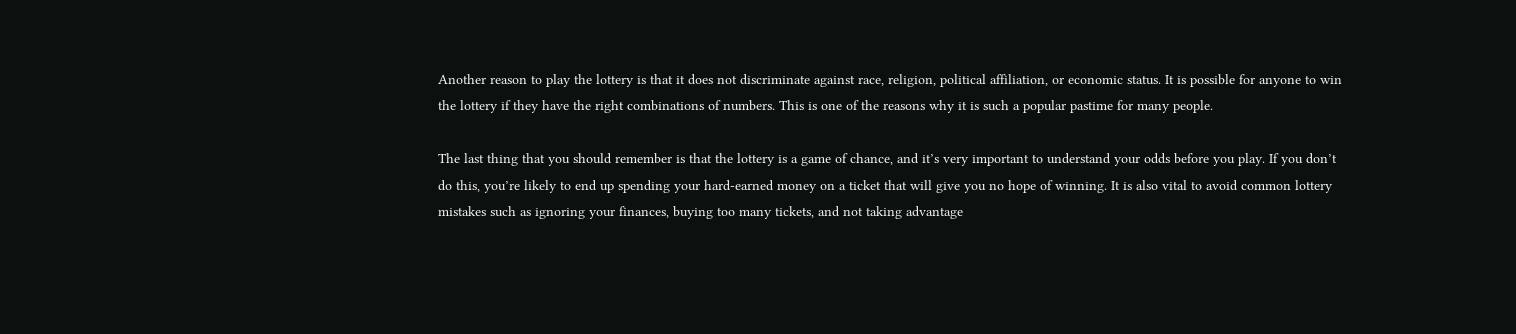Another reason to play the lottery is that it does not discriminate against race, religion, political affiliation, or economic status. It is possible for anyone to win the lottery if they have the right combinations of numbers. This is one of the reasons why it is such a popular pastime for many people.

The last thing that you should remember is that the lottery is a game of chance, and it’s very important to understand your odds before you play. If you don’t do this, you’re likely to end up spending your hard-earned money on a ticket that will give you no hope of winning. It is also vital to avoid common lottery mistakes such as ignoring your finances, buying too many tickets, and not taking advantage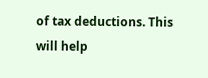of tax deductions. This will help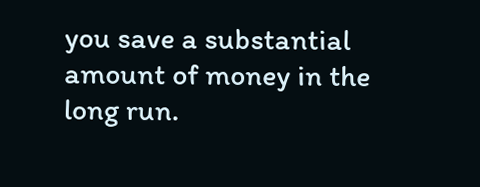you save a substantial amount of money in the long run.